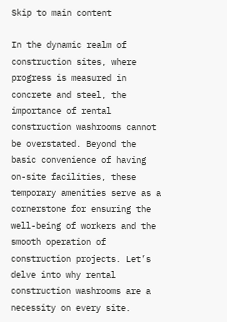Skip to main content

In the dynamic realm of construction sites, where progress is measured in concrete and steel, the importance of rental construction washrooms cannot be overstated. Beyond the basic convenience of having on-site facilities, these temporary amenities serve as a cornerstone for ensuring the well-being of workers and the smooth operation of construction projects. Let’s delve into why rental construction washrooms are a necessity on every site.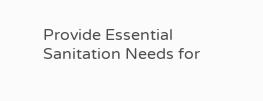Provide Essential Sanitation Needs for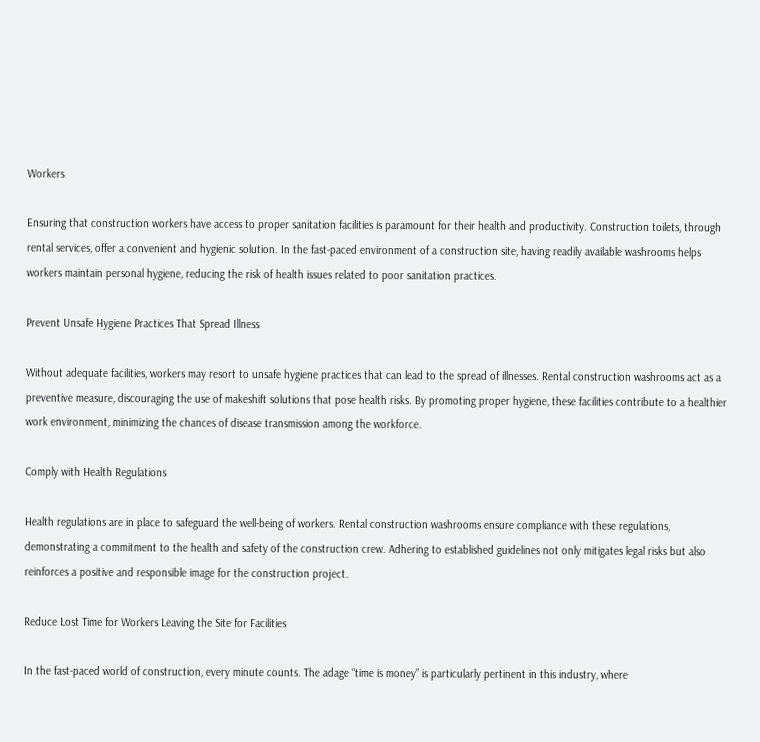Workers

Ensuring that construction workers have access to proper sanitation facilities is paramount for their health and productivity. Construction toilets, through rental services, offer a convenient and hygienic solution. In the fast-paced environment of a construction site, having readily available washrooms helps workers maintain personal hygiene, reducing the risk of health issues related to poor sanitation practices.

Prevent Unsafe Hygiene Practices That Spread Illness

Without adequate facilities, workers may resort to unsafe hygiene practices that can lead to the spread of illnesses. Rental construction washrooms act as a preventive measure, discouraging the use of makeshift solutions that pose health risks. By promoting proper hygiene, these facilities contribute to a healthier work environment, minimizing the chances of disease transmission among the workforce.

Comply with Health Regulations

Health regulations are in place to safeguard the well-being of workers. Rental construction washrooms ensure compliance with these regulations, demonstrating a commitment to the health and safety of the construction crew. Adhering to established guidelines not only mitigates legal risks but also reinforces a positive and responsible image for the construction project.

Reduce Lost Time for Workers Leaving the Site for Facilities

In the fast-paced world of construction, every minute counts. The adage “time is money” is particularly pertinent in this industry, where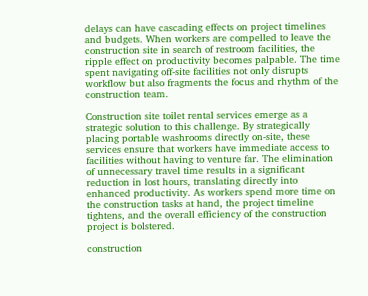delays can have cascading effects on project timelines and budgets. When workers are compelled to leave the construction site in search of restroom facilities, the ripple effect on productivity becomes palpable. The time spent navigating off-site facilities not only disrupts workflow but also fragments the focus and rhythm of the construction team.

Construction site toilet rental services emerge as a strategic solution to this challenge. By strategically placing portable washrooms directly on-site, these services ensure that workers have immediate access to facilities without having to venture far. The elimination of unnecessary travel time results in a significant reduction in lost hours, translating directly into enhanced productivity. As workers spend more time on the construction tasks at hand, the project timeline tightens, and the overall efficiency of the construction project is bolstered.

construction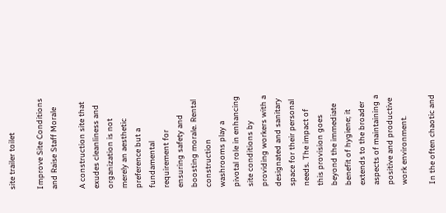site trailer toilet

Improve Site Conditions and Raise Staff Morale

A construction site that exudes cleanliness and organization is not merely an aesthetic preference but a fundamental requirement for ensuring safety and boosting morale. Rental construction washrooms play a pivotal role in enhancing site conditions by providing workers with a designated and sanitary space for their personal needs. The impact of this provision goes beyond the immediate benefit of hygiene; it extends to the broader aspects of maintaining a positive and productive work environment.

In the often chaotic and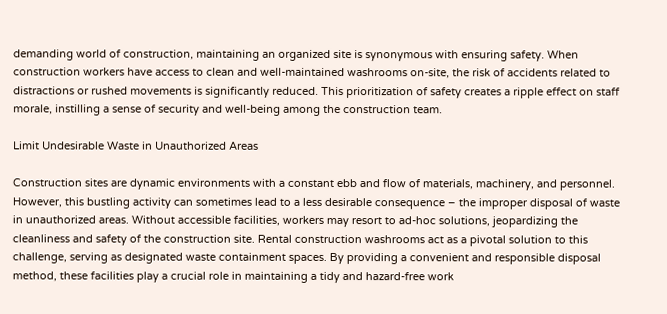demanding world of construction, maintaining an organized site is synonymous with ensuring safety. When construction workers have access to clean and well-maintained washrooms on-site, the risk of accidents related to distractions or rushed movements is significantly reduced. This prioritization of safety creates a ripple effect on staff morale, instilling a sense of security and well-being among the construction team.

Limit Undesirable Waste in Unauthorized Areas

Construction sites are dynamic environments with a constant ebb and flow of materials, machinery, and personnel. However, this bustling activity can sometimes lead to a less desirable consequence – the improper disposal of waste in unauthorized areas. Without accessible facilities, workers may resort to ad-hoc solutions, jeopardizing the cleanliness and safety of the construction site. Rental construction washrooms act as a pivotal solution to this challenge, serving as designated waste containment spaces. By providing a convenient and responsible disposal method, these facilities play a crucial role in maintaining a tidy and hazard-free work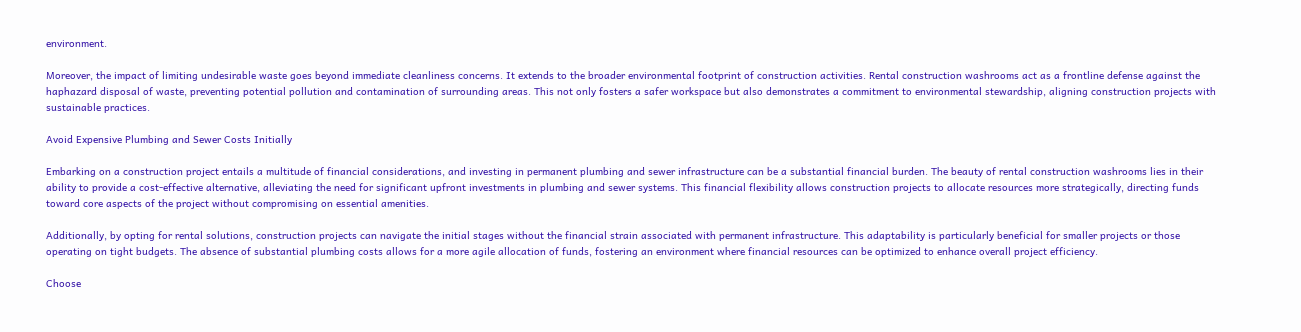environment.

Moreover, the impact of limiting undesirable waste goes beyond immediate cleanliness concerns. It extends to the broader environmental footprint of construction activities. Rental construction washrooms act as a frontline defense against the haphazard disposal of waste, preventing potential pollution and contamination of surrounding areas. This not only fosters a safer workspace but also demonstrates a commitment to environmental stewardship, aligning construction projects with sustainable practices.

Avoid Expensive Plumbing and Sewer Costs Initially

Embarking on a construction project entails a multitude of financial considerations, and investing in permanent plumbing and sewer infrastructure can be a substantial financial burden. The beauty of rental construction washrooms lies in their ability to provide a cost-effective alternative, alleviating the need for significant upfront investments in plumbing and sewer systems. This financial flexibility allows construction projects to allocate resources more strategically, directing funds toward core aspects of the project without compromising on essential amenities.

Additionally, by opting for rental solutions, construction projects can navigate the initial stages without the financial strain associated with permanent infrastructure. This adaptability is particularly beneficial for smaller projects or those operating on tight budgets. The absence of substantial plumbing costs allows for a more agile allocation of funds, fostering an environment where financial resources can be optimized to enhance overall project efficiency.

Choose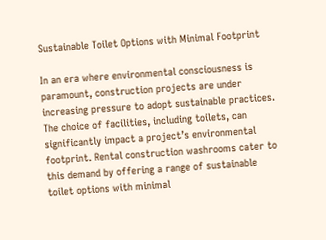Sustainable Toilet Options with Minimal Footprint

In an era where environmental consciousness is paramount, construction projects are under increasing pressure to adopt sustainable practices. The choice of facilities, including toilets, can significantly impact a project’s environmental footprint. Rental construction washrooms cater to this demand by offering a range of sustainable toilet options with minimal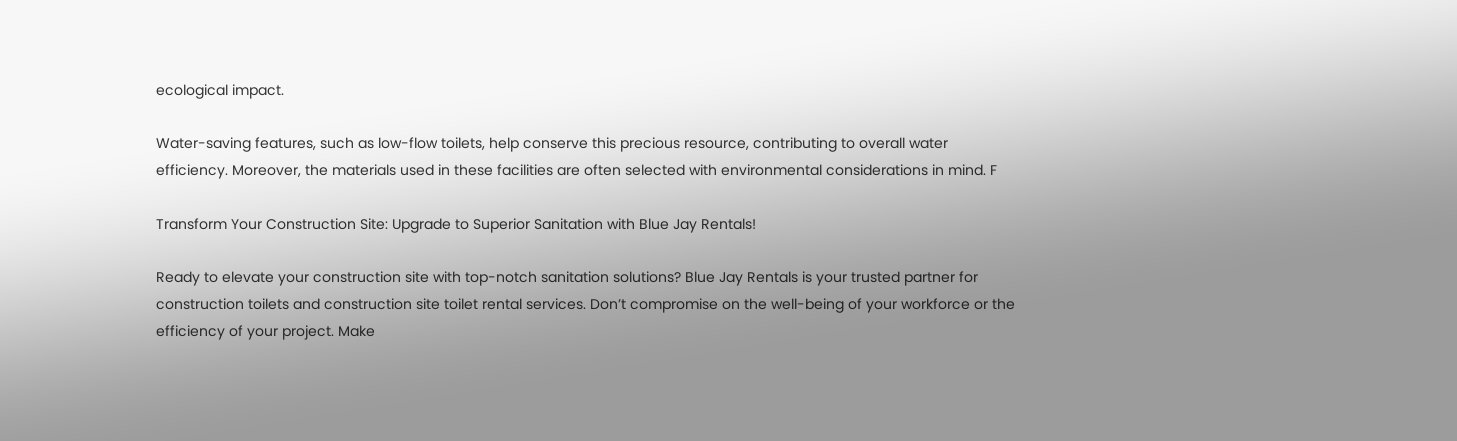ecological impact.

Water-saving features, such as low-flow toilets, help conserve this precious resource, contributing to overall water efficiency. Moreover, the materials used in these facilities are often selected with environmental considerations in mind. F

Transform Your Construction Site: Upgrade to Superior Sanitation with Blue Jay Rentals!

Ready to elevate your construction site with top-notch sanitation solutions? Blue Jay Rentals is your trusted partner for construction toilets and construction site toilet rental services. Don’t compromise on the well-being of your workforce or the efficiency of your project. Make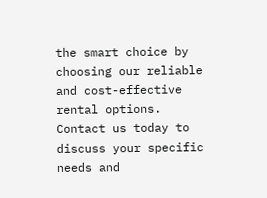the smart choice by choosing our reliable and cost-effective rental options. Contact us today to discuss your specific needs and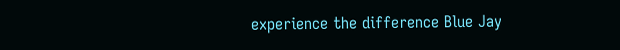experience the difference Blue Jay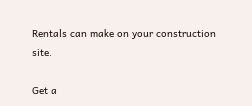Rentals can make on your construction site.

Get a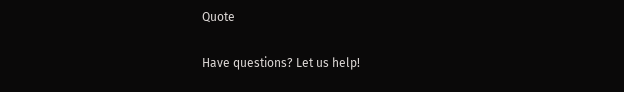Quote

Have questions? Let us help!